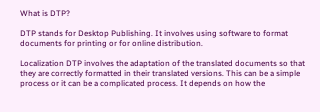What is DTP?

DTP stands for Desktop Publishing. It involves using software to format documents for printing or for online distribution.

Localization DTP involves the adaptation of the translated documents so that they are correctly formatted in their translated versions. This can be a simple process or it can be a complicated process. It depends on how the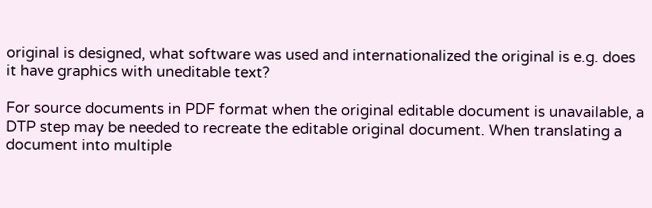original is designed, what software was used and internationalized the original is e.g. does it have graphics with uneditable text?

For source documents in PDF format when the original editable document is unavailable, a DTP step may be needed to recreate the editable original document. When translating a document into multiple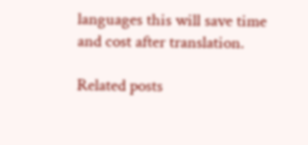languages this will save time and cost after translation.

Related posts